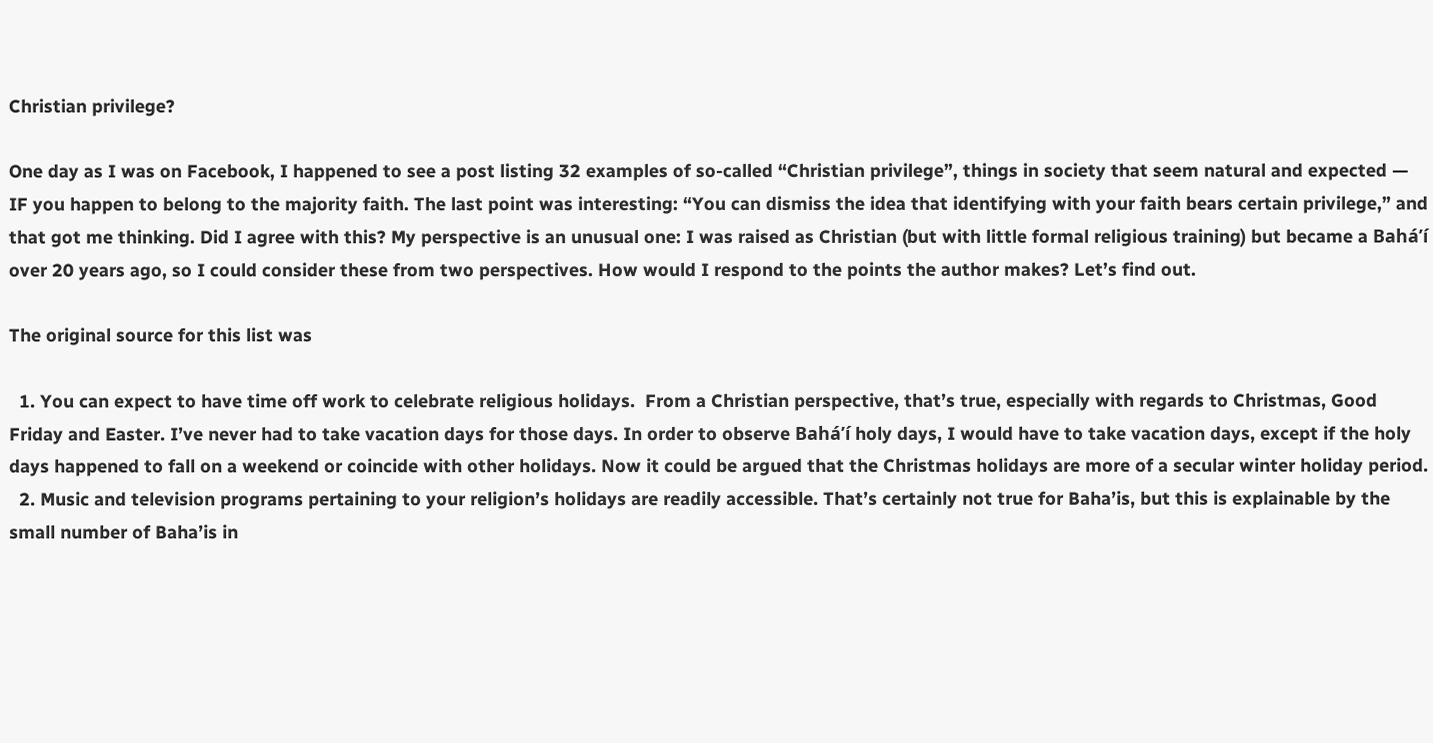Christian privilege?

One day as I was on Facebook, I happened to see a post listing 32 examples of so-called “Christian privilege”, things in society that seem natural and expected — IF you happen to belong to the majority faith. The last point was interesting: “You can dismiss the idea that identifying with your faith bears certain privilege,” and that got me thinking. Did I agree with this? My perspective is an unusual one: I was raised as Christian (but with little formal religious training) but became a Bahá’í over 20 years ago, so I could consider these from two perspectives. How would I respond to the points the author makes? Let’s find out.

The original source for this list was

  1. You can expect to have time off work to celebrate religious holidays.  From a Christian perspective, that’s true, especially with regards to Christmas, Good Friday and Easter. I’ve never had to take vacation days for those days. In order to observe Bahá’í holy days, I would have to take vacation days, except if the holy days happened to fall on a weekend or coincide with other holidays. Now it could be argued that the Christmas holidays are more of a secular winter holiday period.
  2. Music and television programs pertaining to your religion’s holidays are readily accessible. That’s certainly not true for Baha’is, but this is explainable by the small number of Baha’is in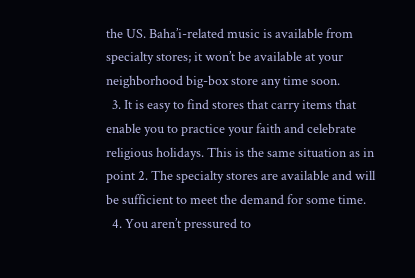the US. Baha’i-related music is available from specialty stores; it won’t be available at your neighborhood big-box store any time soon.
  3. It is easy to find stores that carry items that enable you to practice your faith and celebrate religious holidays. This is the same situation as in point 2. The specialty stores are available and will be sufficient to meet the demand for some time.
  4. You aren’t pressured to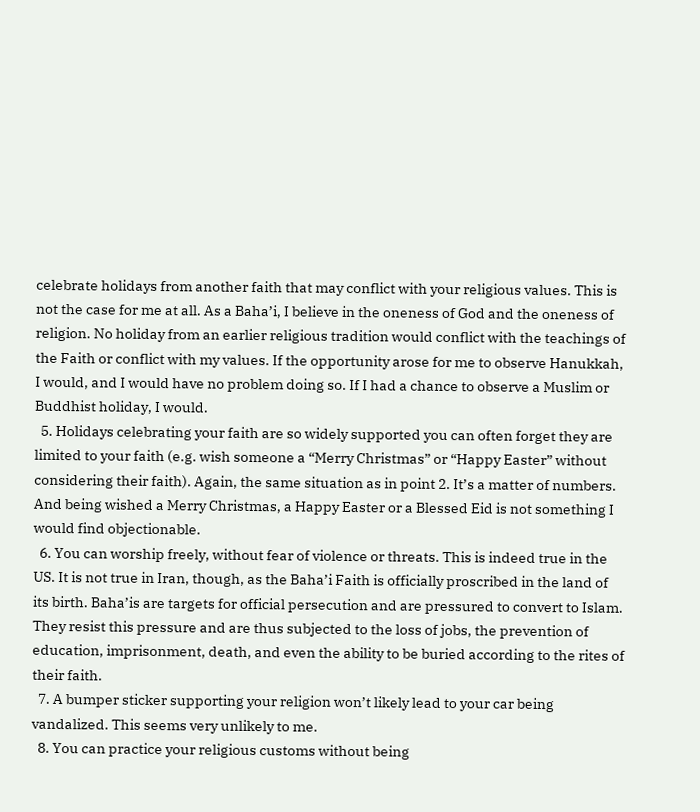celebrate holidays from another faith that may conflict with your religious values. This is not the case for me at all. As a Baha’i, I believe in the oneness of God and the oneness of religion. No holiday from an earlier religious tradition would conflict with the teachings of the Faith or conflict with my values. If the opportunity arose for me to observe Hanukkah, I would, and I would have no problem doing so. If I had a chance to observe a Muslim or Buddhist holiday, I would.
  5. Holidays celebrating your faith are so widely supported you can often forget they are limited to your faith (e.g. wish someone a “Merry Christmas” or “Happy Easter” without considering their faith). Again, the same situation as in point 2. It’s a matter of numbers. And being wished a Merry Christmas, a Happy Easter or a Blessed Eid is not something I would find objectionable.
  6. You can worship freely, without fear of violence or threats. This is indeed true in the US. It is not true in Iran, though, as the Baha’i Faith is officially proscribed in the land of its birth. Baha’is are targets for official persecution and are pressured to convert to Islam. They resist this pressure and are thus subjected to the loss of jobs, the prevention of education, imprisonment, death, and even the ability to be buried according to the rites of their faith.
  7. A bumper sticker supporting your religion won’t likely lead to your car being vandalized. This seems very unlikely to me.
  8. You can practice your religious customs without being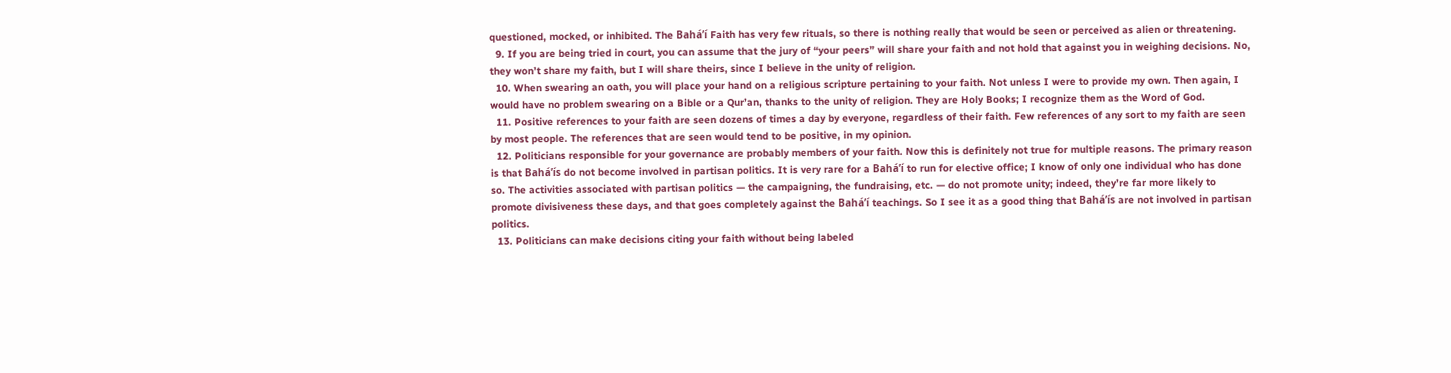questioned, mocked, or inhibited. The Bahá’í Faith has very few rituals, so there is nothing really that would be seen or perceived as alien or threatening.
  9. If you are being tried in court, you can assume that the jury of “your peers” will share your faith and not hold that against you in weighing decisions. No, they won’t share my faith, but I will share theirs, since I believe in the unity of religion.
  10. When swearing an oath, you will place your hand on a religious scripture pertaining to your faith. Not unless I were to provide my own. Then again, I would have no problem swearing on a Bible or a Qur’an, thanks to the unity of religion. They are Holy Books; I recognize them as the Word of God.
  11. Positive references to your faith are seen dozens of times a day by everyone, regardless of their faith. Few references of any sort to my faith are seen by most people. The references that are seen would tend to be positive, in my opinion.
  12. Politicians responsible for your governance are probably members of your faith. Now this is definitely not true for multiple reasons. The primary reason is that Bahá’ís do not become involved in partisan politics. It is very rare for a Bahá’í to run for elective office; I know of only one individual who has done so. The activities associated with partisan politics — the campaigning, the fundraising, etc. — do not promote unity; indeed, they’re far more likely to promote divisiveness these days, and that goes completely against the Bahá’í teachings. So I see it as a good thing that Bahá’ís are not involved in partisan politics.
  13. Politicians can make decisions citing your faith without being labeled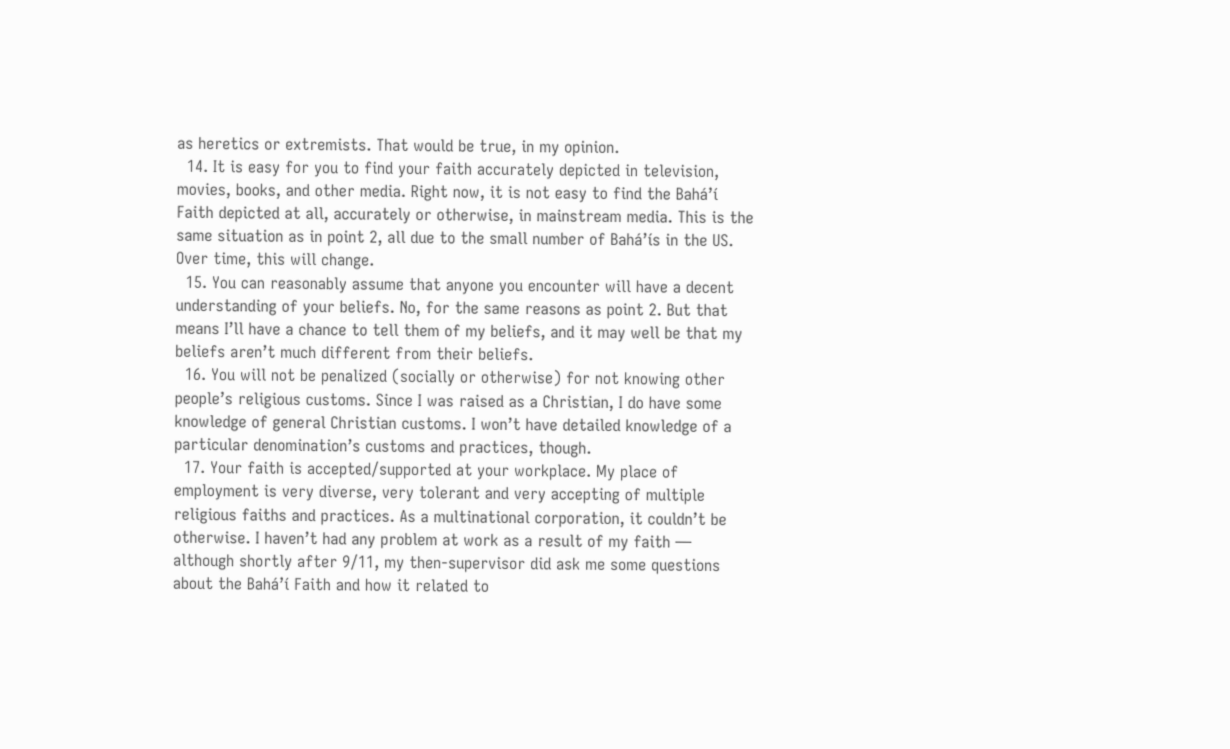as heretics or extremists. That would be true, in my opinion.
  14. It is easy for you to find your faith accurately depicted in television, movies, books, and other media. Right now, it is not easy to find the Bahá’í Faith depicted at all, accurately or otherwise, in mainstream media. This is the same situation as in point 2, all due to the small number of Bahá’ís in the US. Over time, this will change.
  15. You can reasonably assume that anyone you encounter will have a decent understanding of your beliefs. No, for the same reasons as point 2. But that means I’ll have a chance to tell them of my beliefs, and it may well be that my beliefs aren’t much different from their beliefs.
  16. You will not be penalized (socially or otherwise) for not knowing other people’s religious customs. Since I was raised as a Christian, I do have some knowledge of general Christian customs. I won’t have detailed knowledge of a particular denomination’s customs and practices, though.
  17. Your faith is accepted/supported at your workplace. My place of employment is very diverse, very tolerant and very accepting of multiple religious faiths and practices. As a multinational corporation, it couldn’t be otherwise. I haven’t had any problem at work as a result of my faith — although shortly after 9/11, my then-supervisor did ask me some questions about the Bahá’í Faith and how it related to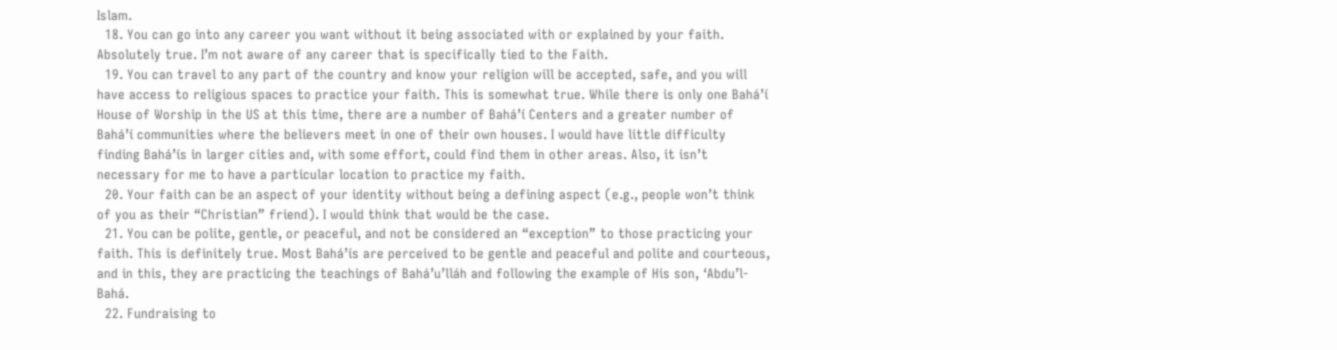Islam.
  18. You can go into any career you want without it being associated with or explained by your faith. Absolutely true. I’m not aware of any career that is specifically tied to the Faith.
  19. You can travel to any part of the country and know your religion will be accepted, safe, and you will have access to religious spaces to practice your faith. This is somewhat true. While there is only one Bahá’í House of Worship in the US at this time, there are a number of Bahá’í Centers and a greater number of Bahá’í communities where the believers meet in one of their own houses. I would have little difficulty finding Bahá’ís in larger cities and, with some effort, could find them in other areas. Also, it isn’t necessary for me to have a particular location to practice my faith.
  20. Your faith can be an aspect of your identity without being a defining aspect (e.g., people won’t think of you as their “Christian” friend). I would think that would be the case.
  21. You can be polite, gentle, or peaceful, and not be considered an “exception” to those practicing your faith. This is definitely true. Most Bahá’ís are perceived to be gentle and peaceful and polite and courteous, and in this, they are practicing the teachings of Bahá’u’lláh and following the example of His son, ‘Abdu’l-Bahá.
  22. Fundraising to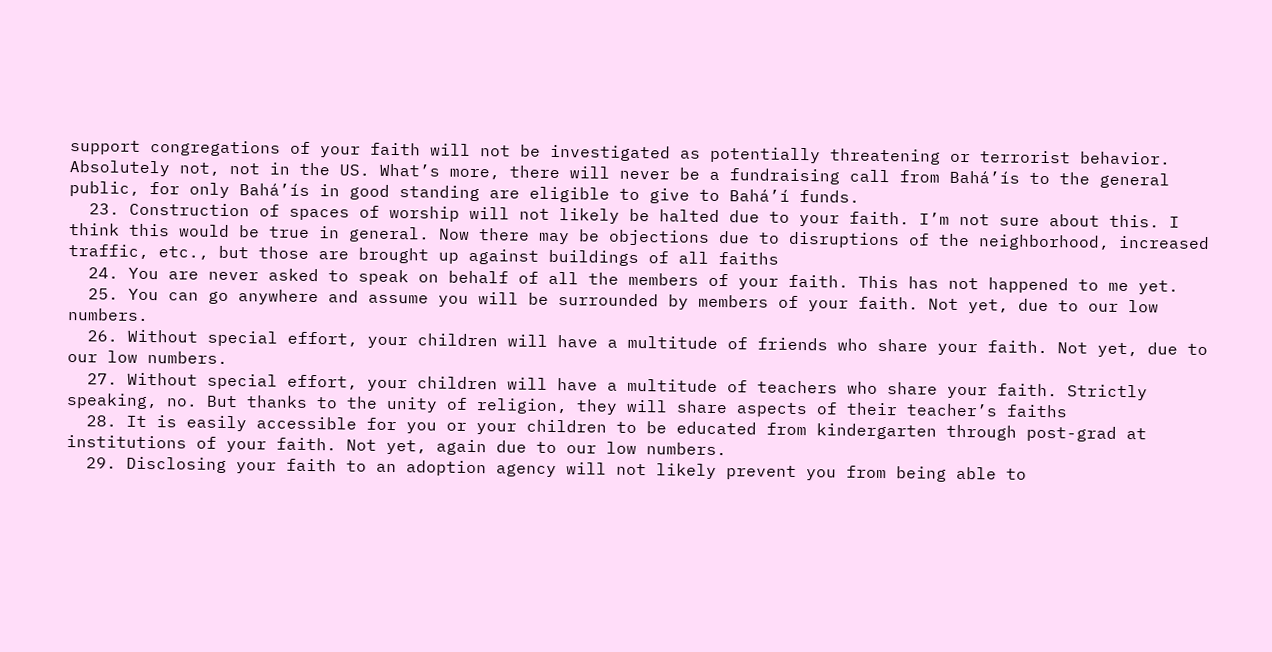support congregations of your faith will not be investigated as potentially threatening or terrorist behavior. Absolutely not, not in the US. What’s more, there will never be a fundraising call from Bahá’ís to the general public, for only Bahá’ís in good standing are eligible to give to Bahá’í funds.
  23. Construction of spaces of worship will not likely be halted due to your faith. I’m not sure about this. I think this would be true in general. Now there may be objections due to disruptions of the neighborhood, increased traffic, etc., but those are brought up against buildings of all faiths
  24. You are never asked to speak on behalf of all the members of your faith. This has not happened to me yet.
  25. You can go anywhere and assume you will be surrounded by members of your faith. Not yet, due to our low numbers.
  26. Without special effort, your children will have a multitude of friends who share your faith. Not yet, due to our low numbers.
  27. Without special effort, your children will have a multitude of teachers who share your faith. Strictly speaking, no. But thanks to the unity of religion, they will share aspects of their teacher’s faiths
  28. It is easily accessible for you or your children to be educated from kindergarten through post-grad at institutions of your faith. Not yet, again due to our low numbers.
  29. Disclosing your faith to an adoption agency will not likely prevent you from being able to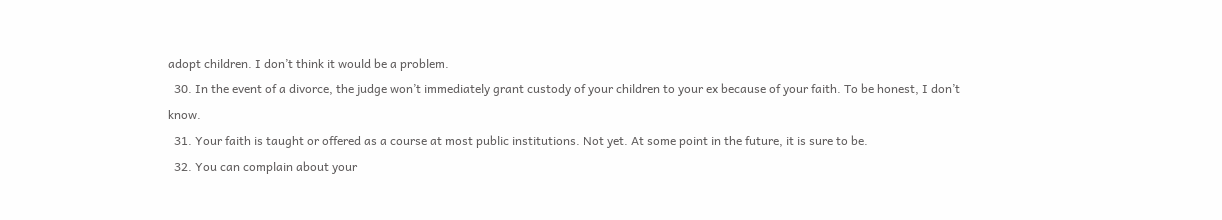adopt children. I don’t think it would be a problem.
  30. In the event of a divorce, the judge won’t immediately grant custody of your children to your ex because of your faith. To be honest, I don’t know.
  31. Your faith is taught or offered as a course at most public institutions. Not yet. At some point in the future, it is sure to be.
  32. You can complain about your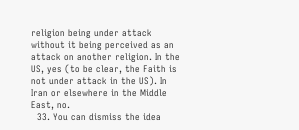religion being under attack without it being perceived as an attack on another religion. In the US, yes (to be clear, the Faith is not under attack in the US). In Iran or elsewhere in the Middle East, no.
  33. You can dismiss the idea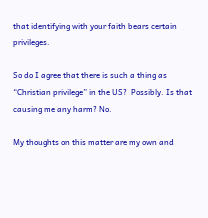that identifying with your faith bears certain privileges.

So do I agree that there is such a thing as “Christian privilege” in the US?  Possibly. Is that causing me any harm? No.

My thoughts on this matter are my own and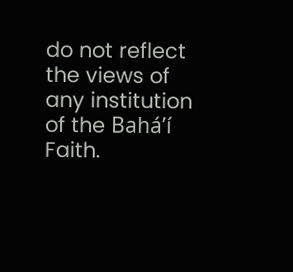do not reflect the views of any institution of the Bahá’í Faith.